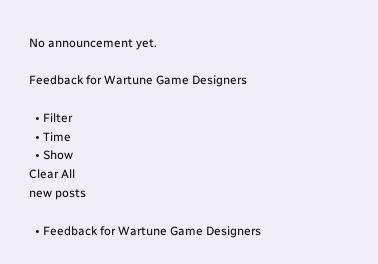No announcement yet.

Feedback for Wartune Game Designers

  • Filter
  • Time
  • Show
Clear All
new posts

  • Feedback for Wartune Game Designers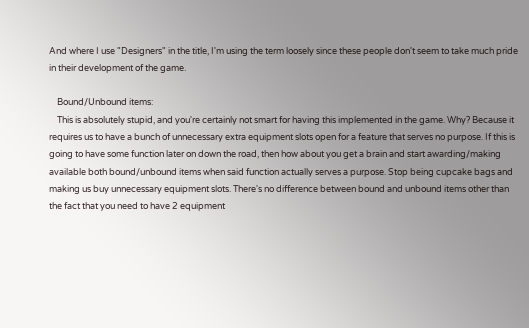And where I use "Designers" in the title, I'm using the term loosely since these people don't seem to take much pride in their development of the game.

    Bound/Unbound items:
    This is absolutely stupid, and you're certainly not smart for having this implemented in the game. Why? Because it requires us to have a bunch of unnecessary extra equipment slots open for a feature that serves no purpose. If this is going to have some function later on down the road, then how about you get a brain and start awarding/making available both bound/unbound items when said function actually serves a purpose. Stop being cupcake bags and making us buy unnecessary equipment slots. There's no difference between bound and unbound items other than the fact that you need to have 2 equipment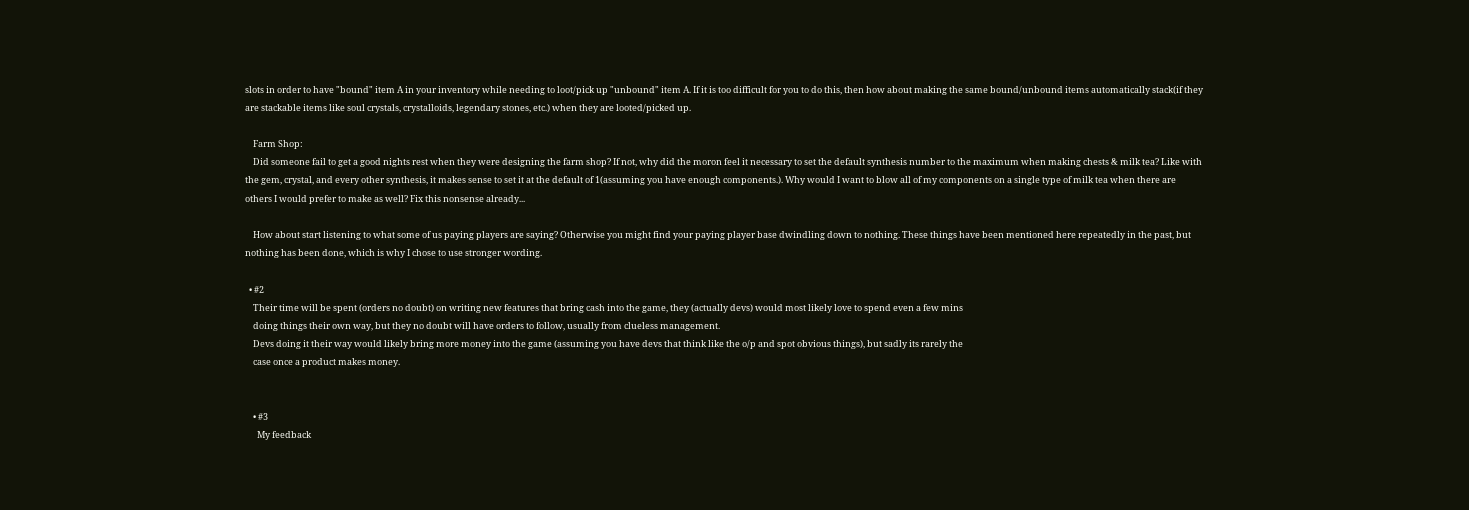slots in order to have "bound" item A in your inventory while needing to loot/pick up "unbound" item A. If it is too difficult for you to do this, then how about making the same bound/unbound items automatically stack(if they are stackable items like soul crystals, crystalloids, legendary stones, etc.) when they are looted/picked up.

    Farm Shop:
    Did someone fail to get a good nights rest when they were designing the farm shop? If not, why did the moron feel it necessary to set the default synthesis number to the maximum when making chests & milk tea? Like with the gem, crystal, and every other synthesis, it makes sense to set it at the default of 1(assuming you have enough components.). Why would I want to blow all of my components on a single type of milk tea when there are others I would prefer to make as well? Fix this nonsense already...

    How about start listening to what some of us paying players are saying? Otherwise you might find your paying player base dwindling down to nothing. These things have been mentioned here repeatedly in the past, but nothing has been done, which is why I chose to use stronger wording.

  • #2
    Their time will be spent (orders no doubt) on writing new features that bring cash into the game, they (actually devs) would most likely love to spend even a few mins
    doing things their own way, but they no doubt will have orders to follow, usually from clueless management.
    Devs doing it their way would likely bring more money into the game (assuming you have devs that think like the o/p and spot obvious things), but sadly its rarely the
    case once a product makes money.


    • #3
      My feedback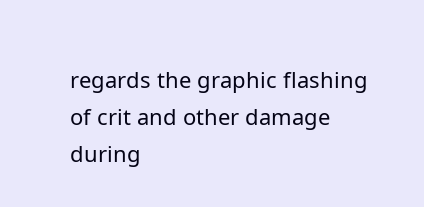regards the graphic flashing of crit and other damage during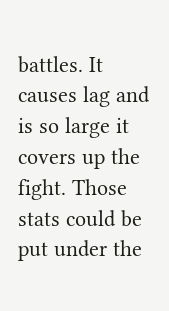battles. It causes lag and is so large it covers up the fight. Those stats could be put under the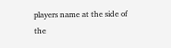players name at the side of the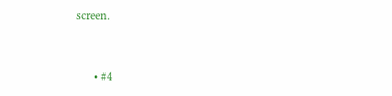screen.


      • #4